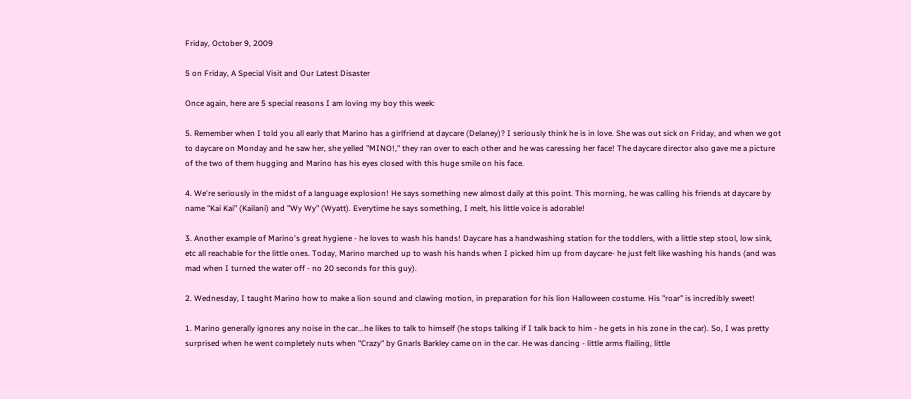Friday, October 9, 2009

5 on Friday, A Special Visit and Our Latest Disaster

Once again, here are 5 special reasons I am loving my boy this week:

5. Remember when I told you all early that Marino has a girlfriend at daycare (Delaney)? I seriously think he is in love. She was out sick on Friday, and when we got to daycare on Monday and he saw her, she yelled "MINO!," they ran over to each other and he was caressing her face! The daycare director also gave me a picture of the two of them hugging and Marino has his eyes closed with this huge smile on his face.

4. We're seriously in the midst of a language explosion! He says something new almost daily at this point. This morning, he was calling his friends at daycare by name "Kai Kai" (Kailani) and "Wy Wy" (Wyatt). Everytime he says something, I melt, his little voice is adorable!

3. Another example of Marino's great hygiene - he loves to wash his hands! Daycare has a handwashing station for the toddlers, with a little step stool, low sink, etc all reachable for the little ones. Today, Marino marched up to wash his hands when I picked him up from daycare- he just felt like washing his hands (and was mad when I turned the water off - no 20 seconds for this guy).

2. Wednesday, I taught Marino how to make a lion sound and clawing motion, in preparation for his lion Halloween costume. His "roar" is incredibly sweet!

1. Marino generally ignores any noise in the car...he likes to talk to himself (he stops talking if I talk back to him - he gets in his zone in the car). So, I was pretty surprised when he went completely nuts when "Crazy" by Gnarls Barkley came on in the car. He was dancing - little arms flailing, little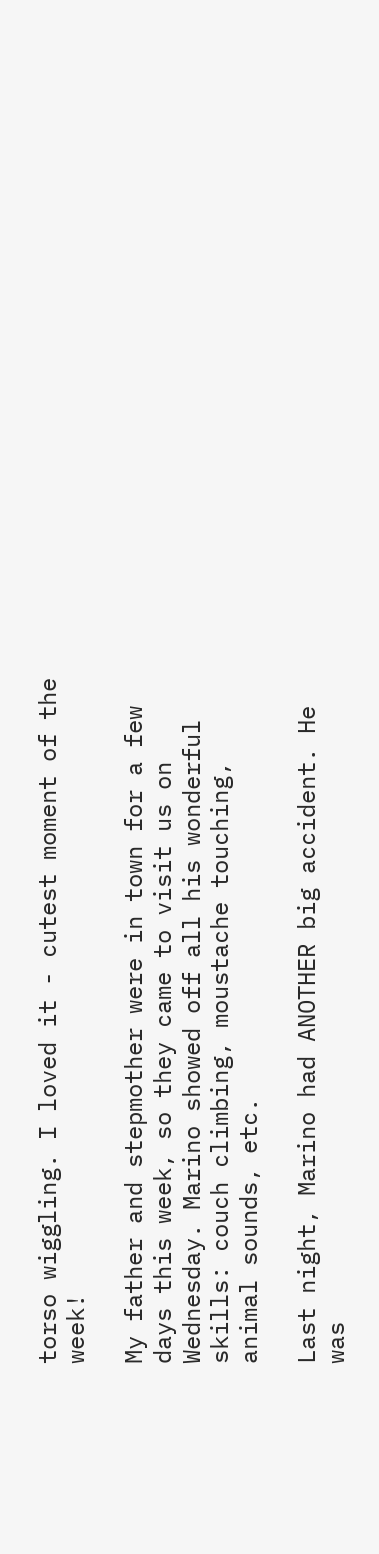torso wiggling. I loved it - cutest moment of the week!

My father and stepmother were in town for a few days this week, so they came to visit us on Wednesday. Marino showed off all his wonderful skills: couch climbing, moustache touching, animal sounds, etc.

Last night, Marino had ANOTHER big accident. He was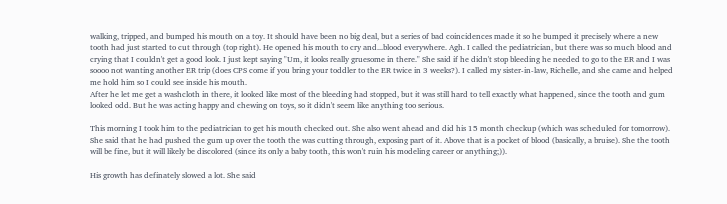walking, tripped, and bumped his mouth on a toy. It should have been no big deal, but a series of bad coincidences made it so he bumped it precisely where a new tooth had just started to cut through (top right). He opened his mouth to cry and...blood everywhere. Agh. I called the pediatrician, but there was so much blood and crying that I couldn't get a good look. I just kept saying "Um, it looks really gruesome in there." She said if he didn't stop bleeding he needed to go to the ER and I was soooo not wanting another ER trip (does CPS come if you bring your toddler to the ER twice in 3 weeks?). I called my sister-in-law, Richelle, and she came and helped me hold him so I could see inside his mouth.
After he let me get a washcloth in there, it looked like most of the bleeding had stopped, but it was still hard to tell exactly what happened, since the tooth and gum looked odd. But he was acting happy and chewing on toys, so it didn't seem like anything too serious.

This morning I took him to the pediatrician to get his mouth checked out. She also went ahead and did his 15 month checkup (which was scheduled for tomorrow). She said that he had pushed the gum up over the tooth the was cutting through, exposing part of it. Above that is a pocket of blood (basically, a bruise). She the tooth will be fine, but it will likely be discolored (since its only a baby tooth, this won't ruin his modeling career or anything;)).

His growth has definately slowed a lot. She said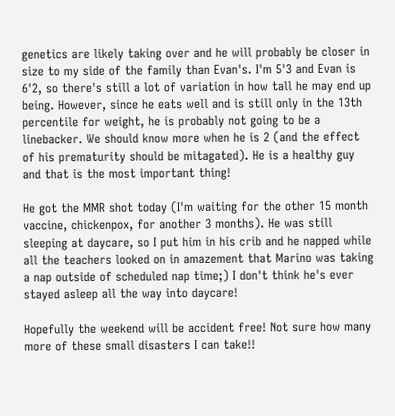genetics are likely taking over and he will probably be closer in size to my side of the family than Evan's. I'm 5'3 and Evan is 6'2, so there's still a lot of variation in how tall he may end up being. However, since he eats well and is still only in the 13th percentile for weight, he is probably not going to be a linebacker. We should know more when he is 2 (and the effect of his prematurity should be mitagated). He is a healthy guy and that is the most important thing!

He got the MMR shot today (I'm waiting for the other 15 month vaccine, chickenpox, for another 3 months). He was still sleeping at daycare, so I put him in his crib and he napped while all the teachers looked on in amazement that Marino was taking a nap outside of scheduled nap time;) I don't think he's ever stayed asleep all the way into daycare!

Hopefully the weekend will be accident free! Not sure how many more of these small disasters I can take!!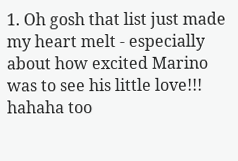1. Oh gosh that list just made my heart melt - especially about how excited Marino was to see his little love!!! hahaha too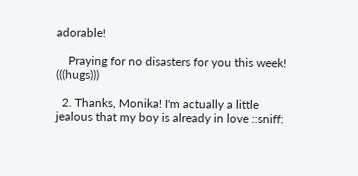adorable!

    Praying for no disasters for you this week! (((hugs)))

  2. Thanks, Monika! I'm actually a little jealous that my boy is already in love ::sniff: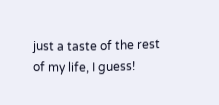just a taste of the rest of my life, I guess!